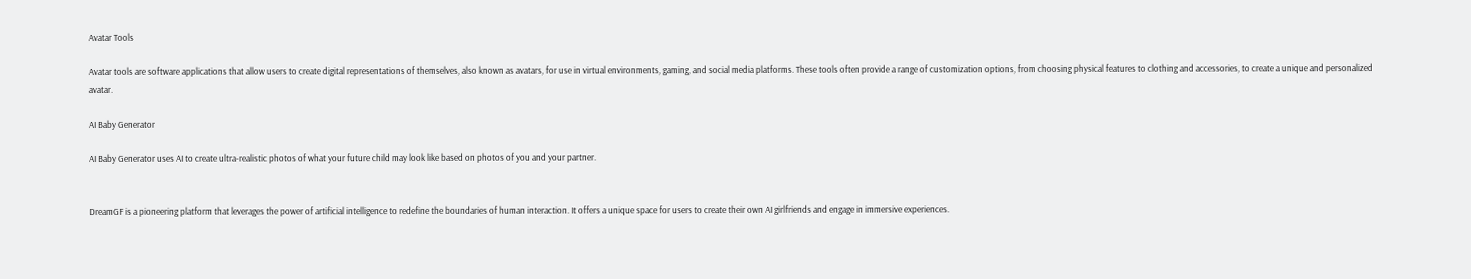Avatar Tools

Avatar tools are software applications that allow users to create digital representations of themselves, also known as avatars, for use in virtual environments, gaming, and social media platforms. These tools often provide a range of customization options, from choosing physical features to clothing and accessories, to create a unique and personalized avatar.

AI Baby Generator

AI Baby Generator uses AI to create ultra-realistic photos of what your future child may look like based on photos of you and your partner.


DreamGF is a pioneering platform that leverages the power of artificial intelligence to redefine the boundaries of human interaction. It offers a unique space for users to create their own AI girlfriends and engage in immersive experiences.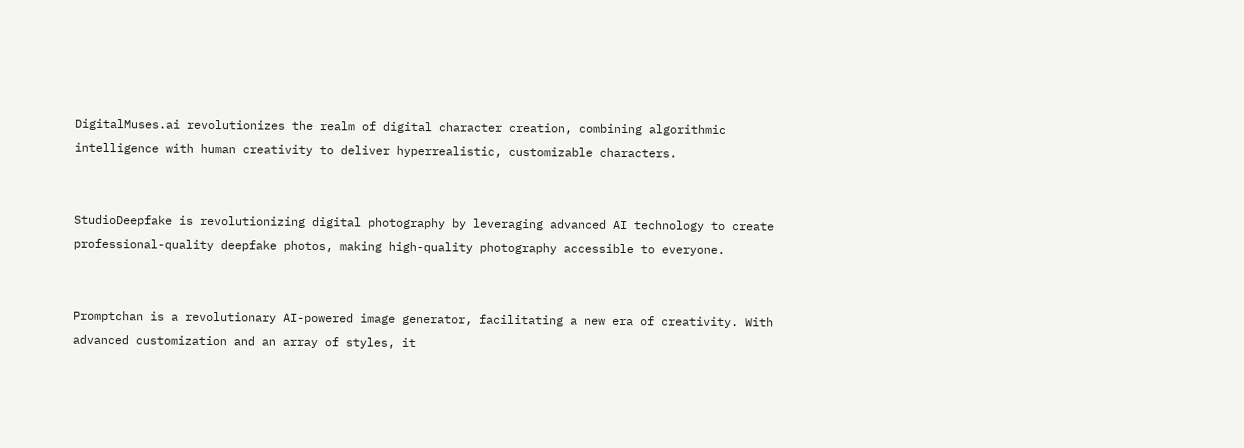DigitalMuses.ai revolutionizes the realm of digital character creation, combining algorithmic intelligence with human creativity to deliver hyperrealistic, customizable characters.


StudioDeepfake is revolutionizing digital photography by leveraging advanced AI technology to create professional-quality deepfake photos, making high-quality photography accessible to everyone.


Promptchan is a revolutionary AI-powered image generator, facilitating a new era of creativity. With advanced customization and an array of styles, it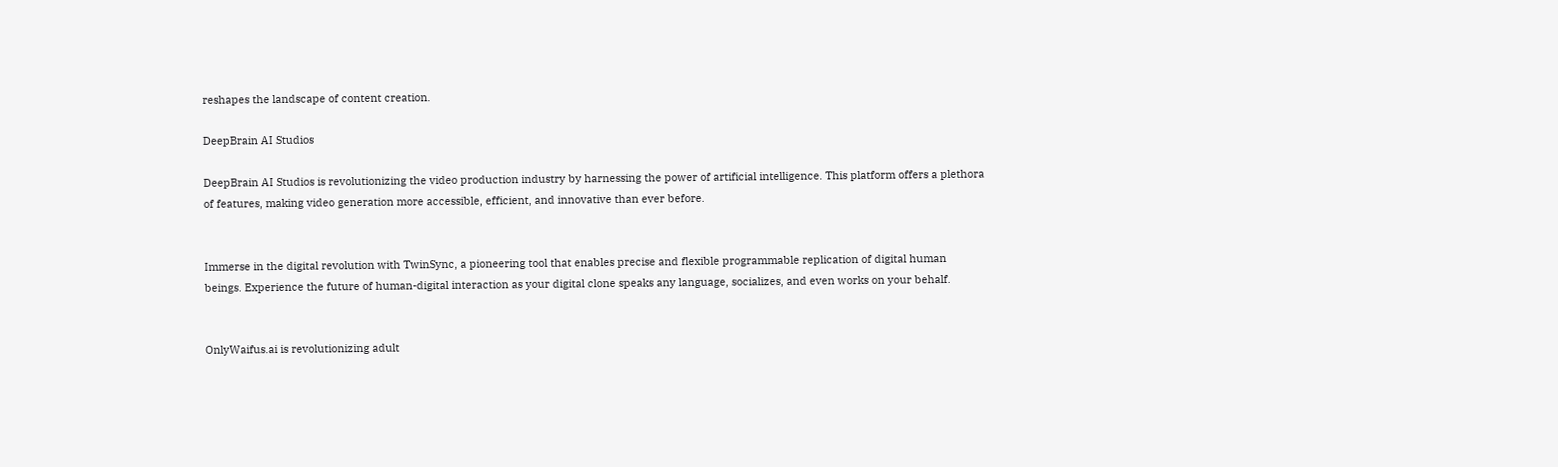reshapes the landscape of content creation.

DeepBrain AI Studios

DeepBrain AI Studios is revolutionizing the video production industry by harnessing the power of artificial intelligence. This platform offers a plethora of features, making video generation more accessible, efficient, and innovative than ever before.


Immerse in the digital revolution with TwinSync, a pioneering tool that enables precise and flexible programmable replication of digital human beings. Experience the future of human-digital interaction as your digital clone speaks any language, socializes, and even works on your behalf.


OnlyWaifus.ai is revolutionizing adult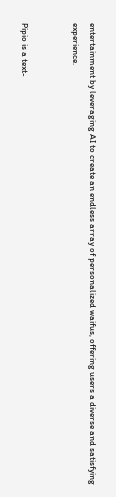entertainment by leveraging AI to create an endless array of personalized waifus, offering users a diverse and satisfying experience.


Pipio is a text-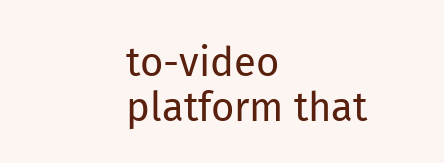to-video platform that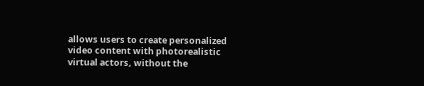allows users to create personalized video content with photorealistic virtual actors, without the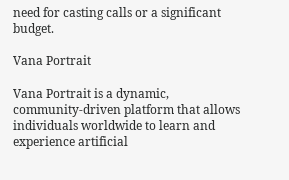need for casting calls or a significant budget.

Vana Portrait

Vana Portrait is a dynamic, community-driven platform that allows individuals worldwide to learn and experience artificial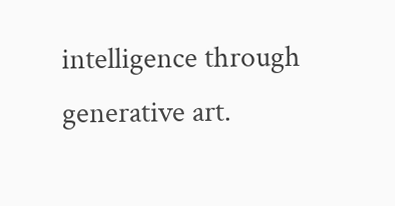intelligence through generative art.